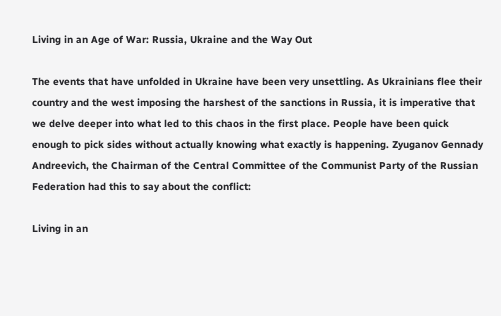Living in an Age of War: Russia, Ukraine and the Way Out

The events that have unfolded in Ukraine have been very unsettling. As Ukrainians flee their country and the west imposing the harshest of the sanctions in Russia, it is imperative that we delve deeper into what led to this chaos in the first place. People have been quick enough to pick sides without actually knowing what exactly is happening. Zyuganov Gennady Andreevich, the Chairman of the Central Committee of the Communist Party of the Russian Federation had this to say about the conflict:

Living in an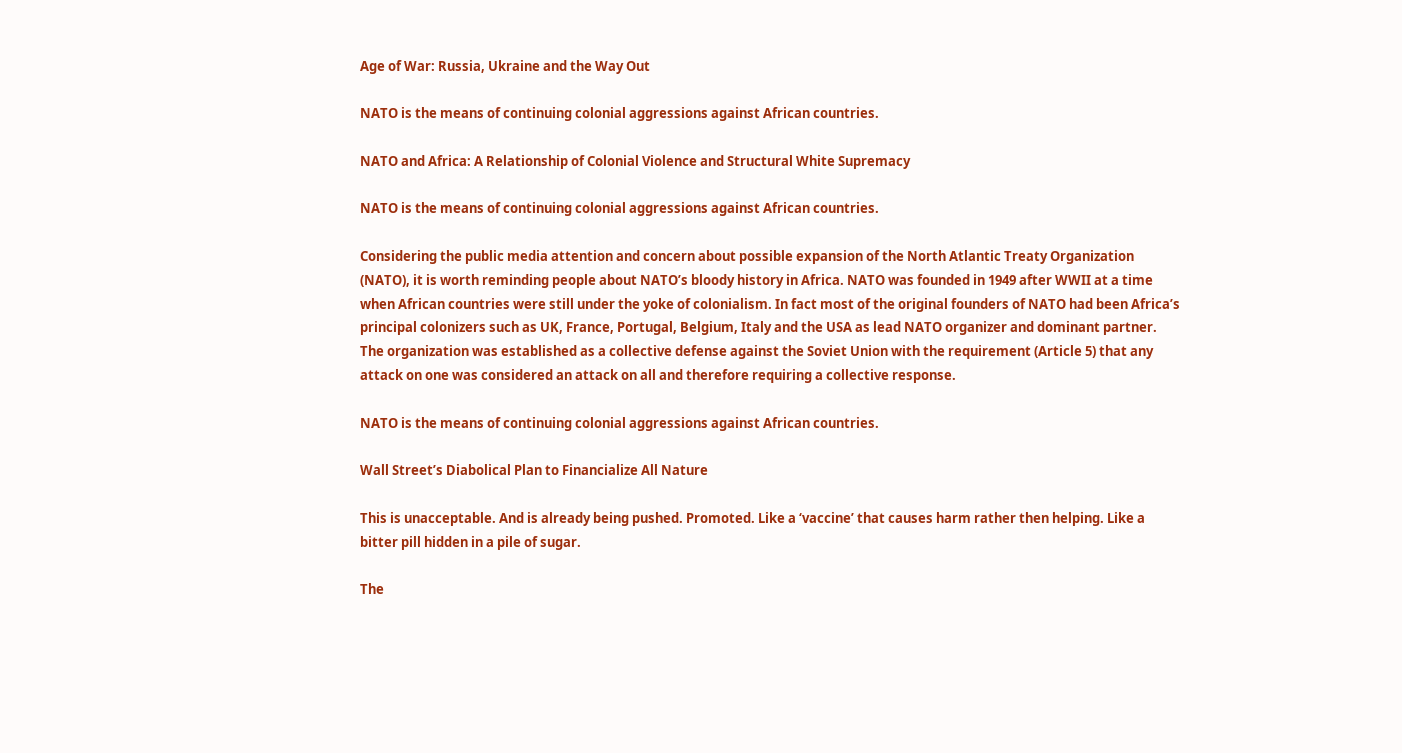Age of War: Russia, Ukraine and the Way Out

NATO is the means of continuing colonial aggressions against African countries.

NATO and Africa: A Relationship of Colonial Violence and Structural White Supremacy

NATO is the means of continuing colonial aggressions against African countries.

Considering the public media attention and concern about possible expansion of the North Atlantic Treaty Organization (NATO), it is worth reminding people about NATO’s bloody history in Africa. NATO was founded in 1949 after WWII at a time when African countries were still under the yoke of colonialism. In fact most of the original founders of NATO had been Africa’s principal colonizers such as UK, France, Portugal, Belgium, Italy and the USA as lead NATO organizer and dominant partner. The organization was established as a collective defense against the Soviet Union with the requirement (Article 5) that any attack on one was considered an attack on all and therefore requiring a collective response.

NATO is the means of continuing colonial aggressions against African countries.

Wall Street’s Diabolical Plan to Financialize All Nature

This is unacceptable. And is already being pushed. Promoted. Like a ‘vaccine’ that causes harm rather then helping. Like a bitter pill hidden in a pile of sugar.

The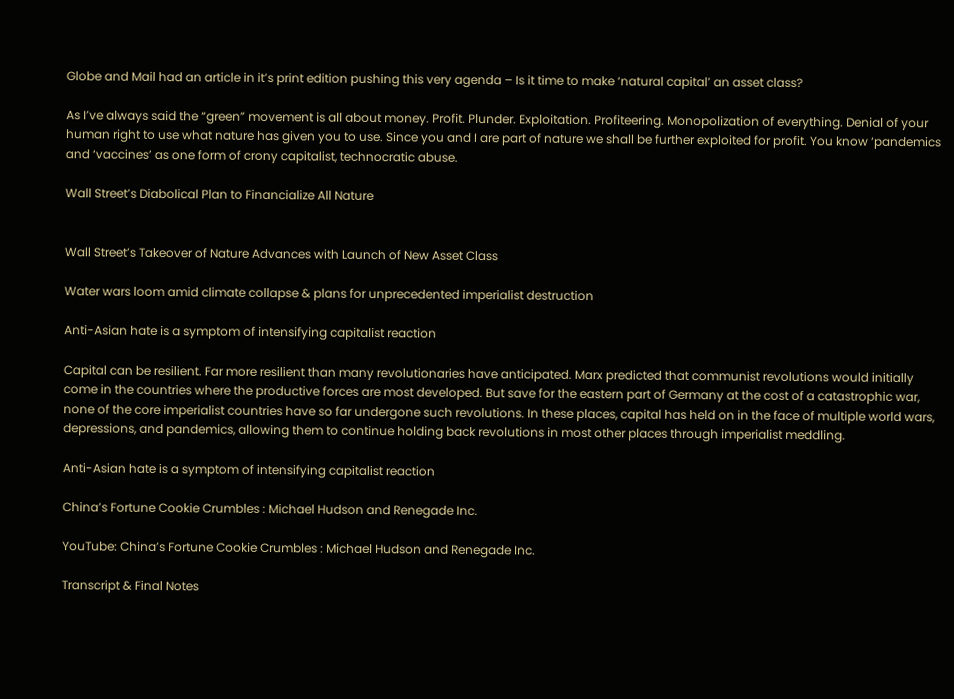Globe and Mail had an article in it’s print edition pushing this very agenda – Is it time to make ‘natural capital’ an asset class?

As I’ve always said the “green” movement is all about money. Profit. Plunder. Exploitation. Profiteering. Monopolization of everything. Denial of your human right to use what nature has given you to use. Since you and I are part of nature we shall be further exploited for profit. You know ‘pandemics and ‘vaccines’ as one form of crony capitalist, technocratic abuse.

Wall Street’s Diabolical Plan to Financialize All Nature


Wall Street’s Takeover of Nature Advances with Launch of New Asset Class

Water wars loom amid climate collapse & plans for unprecedented imperialist destruction

Anti-Asian hate is a symptom of intensifying capitalist reaction

Capital can be resilient. Far more resilient than many revolutionaries have anticipated. Marx predicted that communist revolutions would initially come in the countries where the productive forces are most developed. But save for the eastern part of Germany at the cost of a catastrophic war, none of the core imperialist countries have so far undergone such revolutions. In these places, capital has held on in the face of multiple world wars, depressions, and pandemics, allowing them to continue holding back revolutions in most other places through imperialist meddling.

Anti-Asian hate is a symptom of intensifying capitalist reaction

China’s Fortune Cookie Crumbles : Michael Hudson and Renegade Inc.

YouTube: China’s Fortune Cookie Crumbles : Michael Hudson and Renegade Inc.

Transcript & Final Notes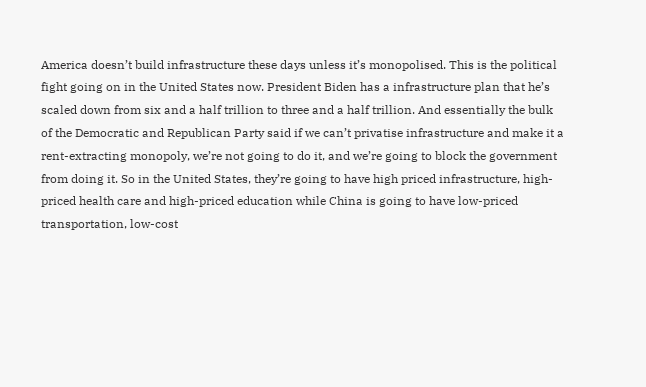America doesn’t build infrastructure these days unless it’s monopolised. This is the political fight going on in the United States now. President Biden has a infrastructure plan that he’s scaled down from six and a half trillion to three and a half trillion. And essentially the bulk of the Democratic and Republican Party said if we can’t privatise infrastructure and make it a rent-extracting monopoly, we’re not going to do it, and we’re going to block the government from doing it. So in the United States, they’re going to have high priced infrastructure, high-priced health care and high-priced education while China is going to have low-priced transportation, low-cost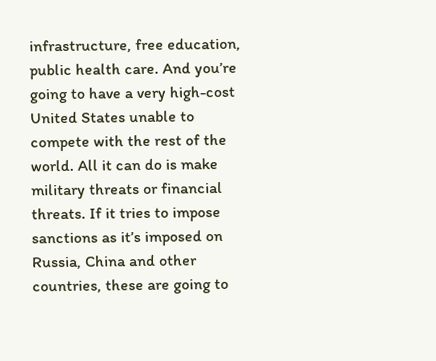infrastructure, free education, public health care. And you’re going to have a very high-cost United States unable to compete with the rest of the world. All it can do is make military threats or financial threats. If it tries to impose sanctions as it’s imposed on Russia, China and other countries, these are going to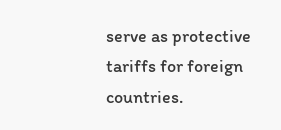serve as protective tariffs for foreign countries.